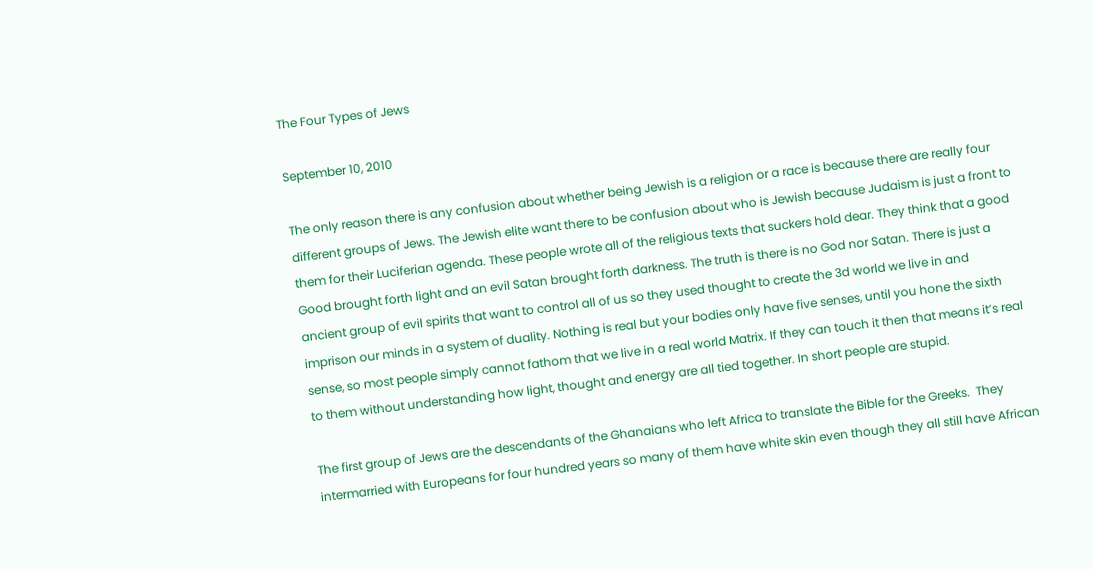The Four Types of Jews

September 10, 2010

The only reason there is any confusion about whether being Jewish is a religion or a race is because there are really four different groups of Jews. The Jewish elite want there to be confusion about who is Jewish because Judaism is just a front to them for their Luciferian agenda. These people wrote all of the religious texts that suckers hold dear. They think that a good Good brought forth light and an evil Satan brought forth darkness. The truth is there is no God nor Satan. There is just a ancient group of evil spirits that want to control all of us so they used thought to create the 3d world we live in and imprison our minds in a system of duality. Nothing is real but your bodies only have five senses, until you hone the sixth sense, so most people simply cannot fathom that we live in a real world Matrix. If they can touch it then that means it’s real to them without understanding how light, thought and energy are all tied together. In short people are stupid.

The first group of Jews are the descendants of the Ghanaians who left Africa to translate the Bible for the Greeks.  They intermarried with Europeans for four hundred years so many of them have white skin even though they all still have African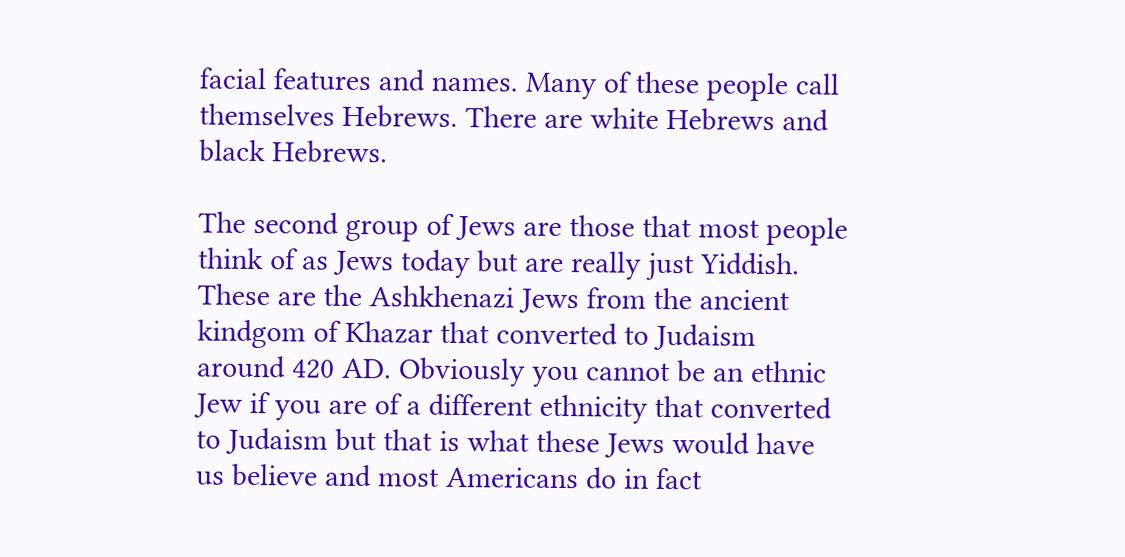facial features and names. Many of these people call themselves Hebrews. There are white Hebrews and black Hebrews.

The second group of Jews are those that most people think of as Jews today but are really just Yiddish. These are the Ashkhenazi Jews from the ancient kindgom of Khazar that converted to Judaism around 420 AD. Obviously you cannot be an ethnic Jew if you are of a different ethnicity that converted to Judaism but that is what these Jews would have us believe and most Americans do in fact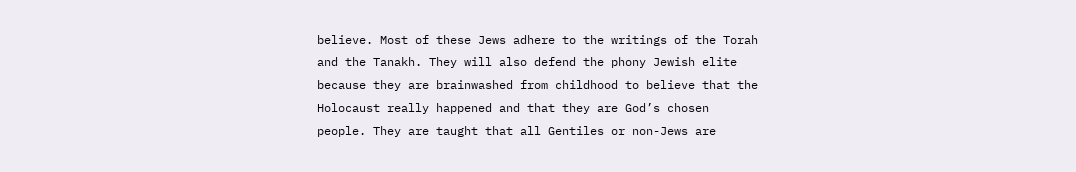believe. Most of these Jews adhere to the writings of the Torah and the Tanakh. They will also defend the phony Jewish elite because they are brainwashed from childhood to believe that the Holocaust really happened and that they are God’s chosen people. They are taught that all Gentiles or non-Jews are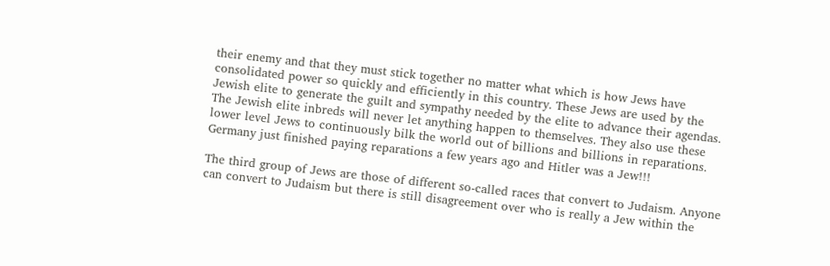their enemy and that they must stick together no matter what which is how Jews have consolidated power so quickly and efficiently in this country. These Jews are used by the Jewish elite to generate the guilt and sympathy needed by the elite to advance their agendas. The Jewish elite inbreds will never let anything happen to themselves. They also use these lower level Jews to continuously bilk the world out of billions and billions in reparations. Germany just finished paying reparations a few years ago and Hitler was a Jew!!!

The third group of Jews are those of different so-called races that convert to Judaism. Anyone can convert to Judaism but there is still disagreement over who is really a Jew within the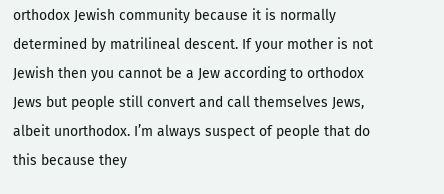orthodox Jewish community because it is normally determined by matrilineal descent. If your mother is not Jewish then you cannot be a Jew according to orthodox Jews but people still convert and call themselves Jews, albeit unorthodox. I’m always suspect of people that do this because they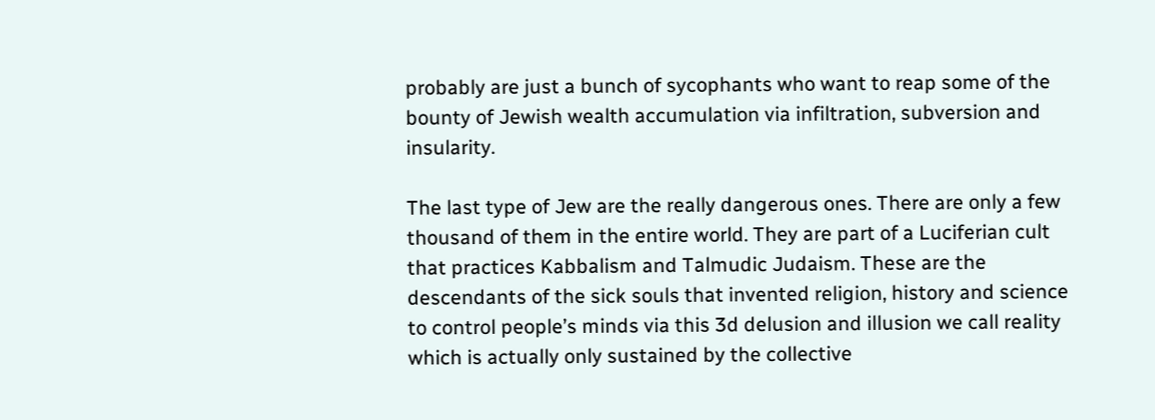probably are just a bunch of sycophants who want to reap some of the bounty of Jewish wealth accumulation via infiltration, subversion and insularity.

The last type of Jew are the really dangerous ones. There are only a few thousand of them in the entire world. They are part of a Luciferian cult that practices Kabbalism and Talmudic Judaism. These are the descendants of the sick souls that invented religion, history and science to control people’s minds via this 3d delusion and illusion we call reality which is actually only sustained by the collective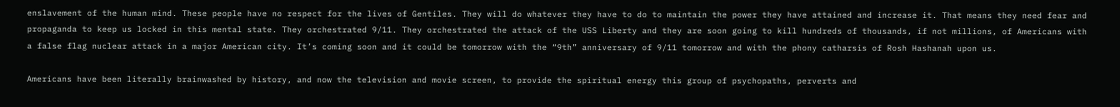enslavement of the human mind. These people have no respect for the lives of Gentiles. They will do whatever they have to do to maintain the power they have attained and increase it. That means they need fear and propaganda to keep us locked in this mental state. They orchestrated 9/11. They orchestrated the attack of the USS Liberty and they are soon going to kill hundreds of thousands, if not millions, of Americans with a false flag nuclear attack in a major American city. It’s coming soon and it could be tomorrow with the “9th” anniversary of 9/11 tomorrow and with the phony catharsis of Rosh Hashanah upon us.

Americans have been literally brainwashed by history, and now the television and movie screen, to provide the spiritual energy this group of psychopaths, perverts and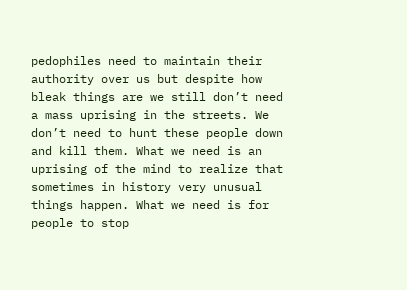pedophiles need to maintain their authority over us but despite how bleak things are we still don’t need a mass uprising in the streets. We don’t need to hunt these people down and kill them. What we need is an uprising of the mind to realize that sometimes in history very unusual things happen. What we need is for people to stop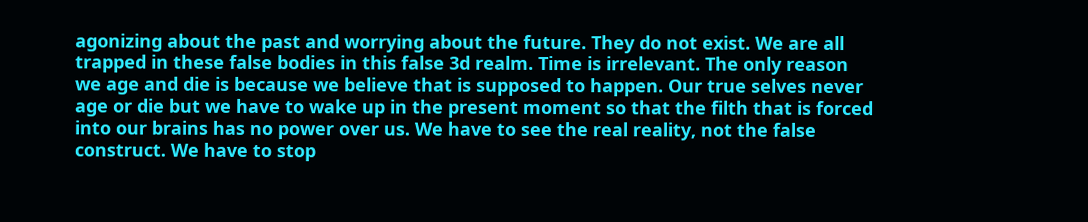agonizing about the past and worrying about the future. They do not exist. We are all trapped in these false bodies in this false 3d realm. Time is irrelevant. The only reason we age and die is because we believe that is supposed to happen. Our true selves never age or die but we have to wake up in the present moment so that the filth that is forced into our brains has no power over us. We have to see the real reality, not the false construct. We have to stop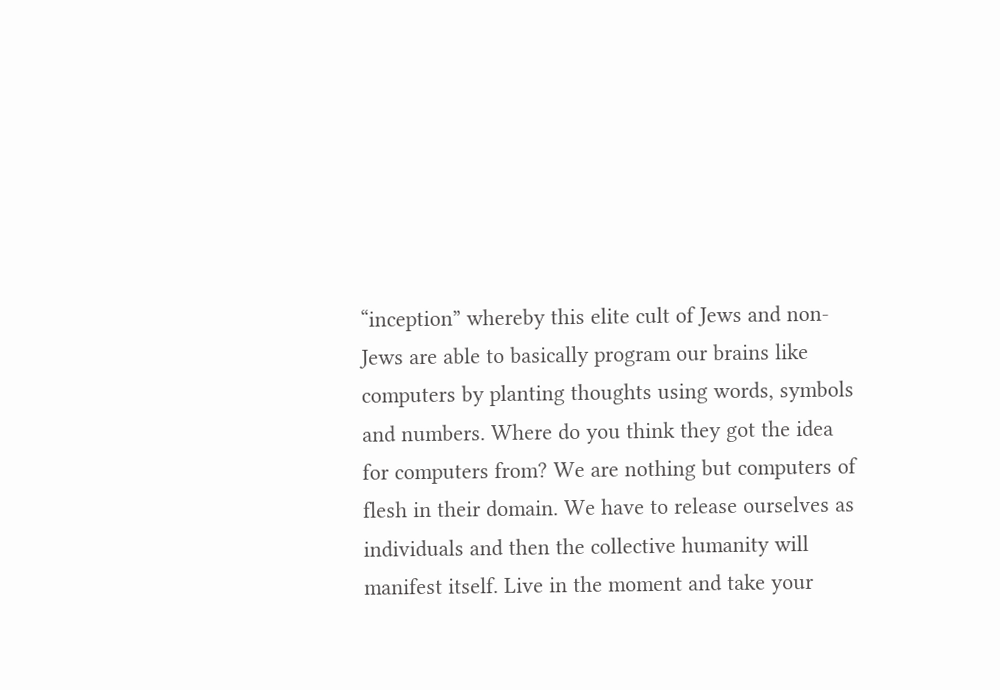“inception” whereby this elite cult of Jews and non-Jews are able to basically program our brains like computers by planting thoughts using words, symbols and numbers. Where do you think they got the idea for computers from? We are nothing but computers of flesh in their domain. We have to release ourselves as individuals and then the collective humanity will manifest itself. Live in the moment and take your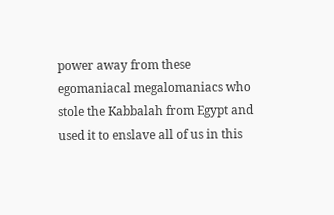power away from these egomaniacal megalomaniacs who stole the Kabbalah from Egypt and used it to enslave all of us in this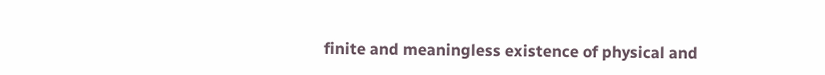finite and meaningless existence of physical and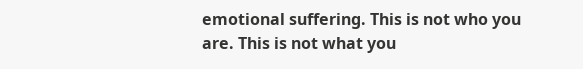emotional suffering. This is not who you are. This is not what you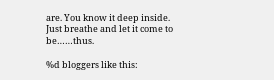are. You know it deep inside. Just breathe and let it come to be……thus.

%d bloggers like this: